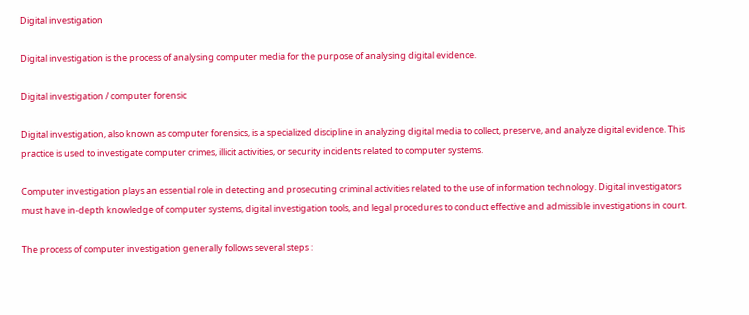Digital investigation

Digital investigation is the process of analysing computer media for the purpose of analysing digital evidence.

Digital investigation / computer forensic

Digital investigation, also known as computer forensics, is a specialized discipline in analyzing digital media to collect, preserve, and analyze digital evidence. This practice is used to investigate computer crimes, illicit activities, or security incidents related to computer systems.

Computer investigation plays an essential role in detecting and prosecuting criminal activities related to the use of information technology. Digital investigators must have in-depth knowledge of computer systems, digital investigation tools, and legal procedures to conduct effective and admissible investigations in court.

The process of computer investigation generally follows several steps :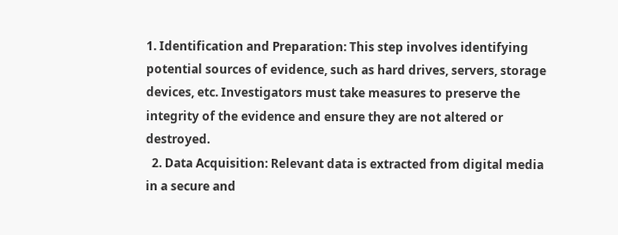1. Identification and Preparation: This step involves identifying potential sources of evidence, such as hard drives, servers, storage devices, etc. Investigators must take measures to preserve the integrity of the evidence and ensure they are not altered or destroyed.
  2. Data Acquisition: Relevant data is extracted from digital media in a secure and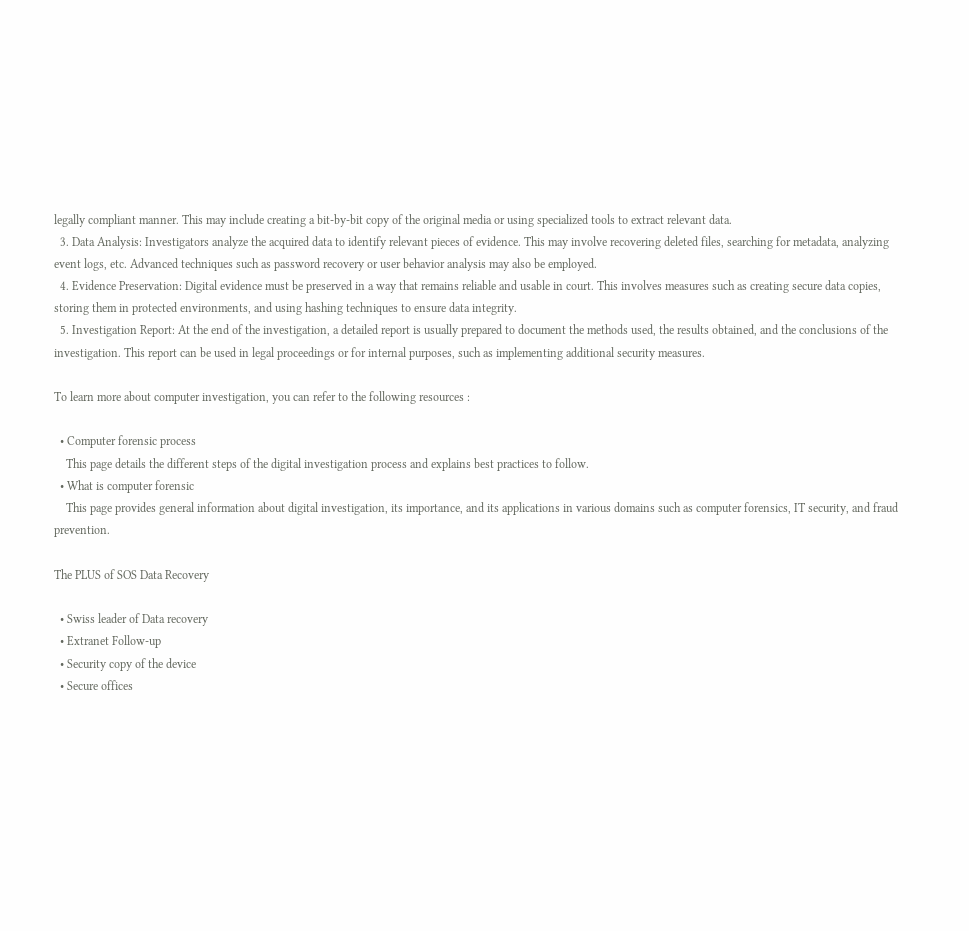legally compliant manner. This may include creating a bit-by-bit copy of the original media or using specialized tools to extract relevant data.
  3. Data Analysis: Investigators analyze the acquired data to identify relevant pieces of evidence. This may involve recovering deleted files, searching for metadata, analyzing event logs, etc. Advanced techniques such as password recovery or user behavior analysis may also be employed.
  4. Evidence Preservation: Digital evidence must be preserved in a way that remains reliable and usable in court. This involves measures such as creating secure data copies, storing them in protected environments, and using hashing techniques to ensure data integrity.
  5. Investigation Report: At the end of the investigation, a detailed report is usually prepared to document the methods used, the results obtained, and the conclusions of the investigation. This report can be used in legal proceedings or for internal purposes, such as implementing additional security measures.

To learn more about computer investigation, you can refer to the following resources :

  • Computer forensic process
    This page details the different steps of the digital investigation process and explains best practices to follow.
  • What is computer forensic
    This page provides general information about digital investigation, its importance, and its applications in various domains such as computer forensics, IT security, and fraud prevention.

The PLUS of SOS Data Recovery

  • Swiss leader of Data recovery
  • Extranet Follow-up
  • Security copy of the device
  • Secure offices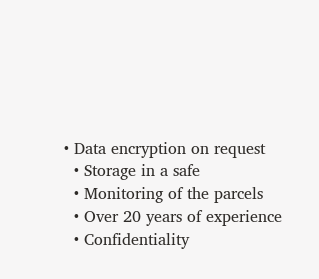• Data encryption on request
  • Storage in a safe
  • Monitoring of the parcels
  • Over 20 years of experience
  • Confidentiality